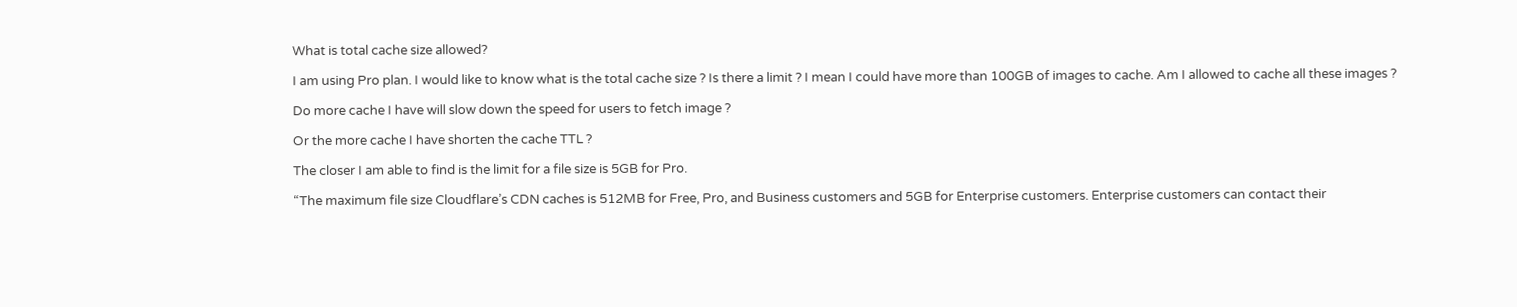What is total cache size allowed?

I am using Pro plan. I would like to know what is the total cache size ? Is there a limit ? I mean I could have more than 100GB of images to cache. Am I allowed to cache all these images ?

Do more cache I have will slow down the speed for users to fetch image ?

Or the more cache I have shorten the cache TTL ?

The closer I am able to find is the limit for a file size is 5GB for Pro.

“The maximum file size Cloudflare’s CDN caches is 512MB for Free, Pro, and Business customers and 5GB for Enterprise customers. Enterprise customers can contact their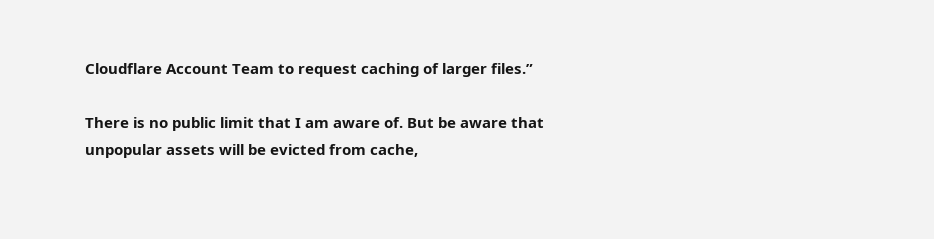Cloudflare Account Team to request caching of larger files.”

There is no public limit that I am aware of. But be aware that unpopular assets will be evicted from cache,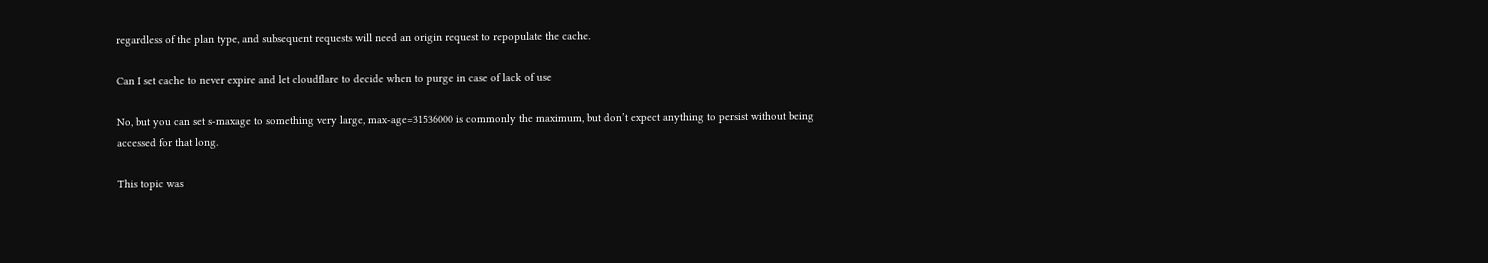regardless of the plan type, and subsequent requests will need an origin request to repopulate the cache.

Can I set cache to never expire and let cloudflare to decide when to purge in case of lack of use

No, but you can set s-maxage to something very large, max-age=31536000 is commonly the maximum, but don’t expect anything to persist without being accessed for that long.

This topic was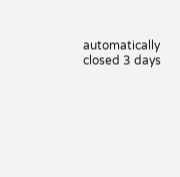automatically closed 3 days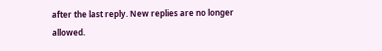after the last reply. New replies are no longer allowed.